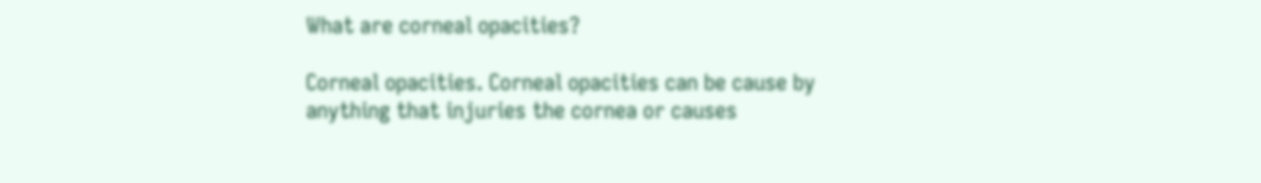What are corneal opacities?

Corneal opacities. Corneal opacities can be cause by anything that injuries the cornea or causes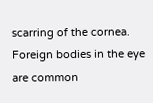scarring of the cornea. Foreign bodies in the eye are common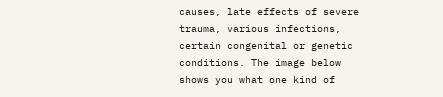causes, late effects of severe trauma, various infections, certain congenital or genetic conditions. The image below shows you what one kind of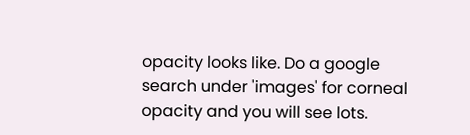opacity looks like. Do a google search under 'images' for corneal opacity and you will see lots.